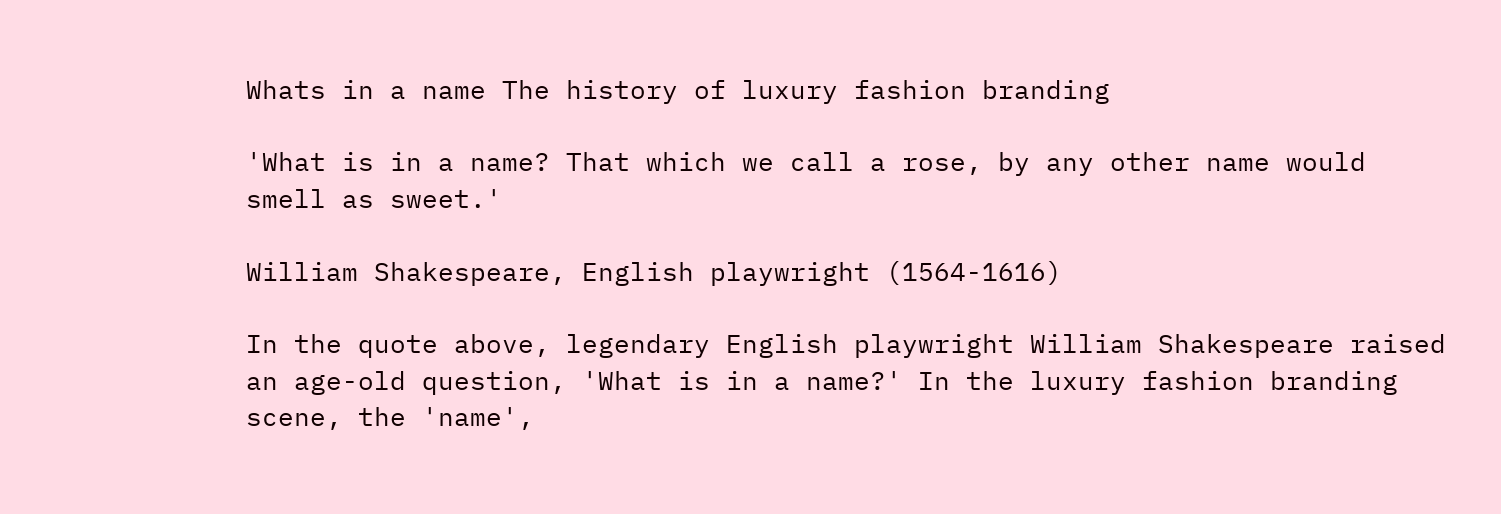Whats in a name The history of luxury fashion branding

'What is in a name? That which we call a rose, by any other name would smell as sweet.'

William Shakespeare, English playwright (1564-1616)

In the quote above, legendary English playwright William Shakespeare raised an age-old question, 'What is in a name?' In the luxury fashion branding scene, the 'name',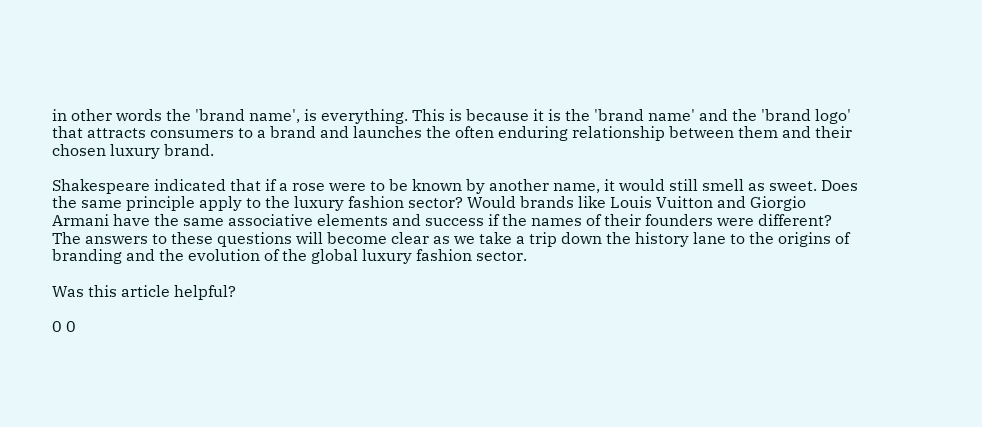in other words the 'brand name', is everything. This is because it is the 'brand name' and the 'brand logo' that attracts consumers to a brand and launches the often enduring relationship between them and their chosen luxury brand.

Shakespeare indicated that if a rose were to be known by another name, it would still smell as sweet. Does the same principle apply to the luxury fashion sector? Would brands like Louis Vuitton and Giorgio Armani have the same associative elements and success if the names of their founders were different? The answers to these questions will become clear as we take a trip down the history lane to the origins of branding and the evolution of the global luxury fashion sector.

Was this article helpful?

0 0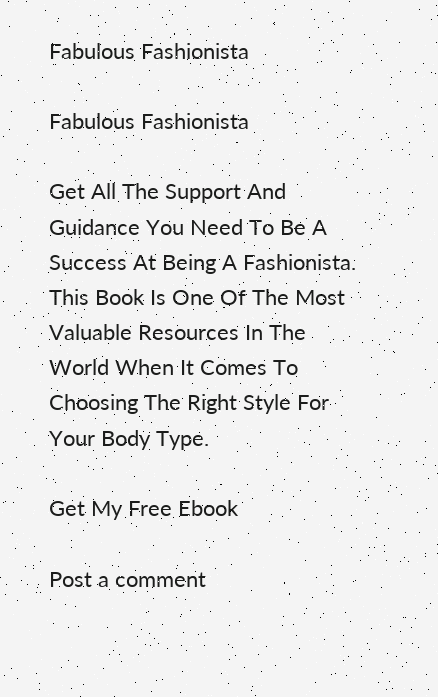Fabulous Fashionista

Fabulous Fashionista

Get All The Support And Guidance You Need To Be A Success At Being A Fashionista. This Book Is One Of The Most Valuable Resources In The World When It Comes To Choosing The Right Style For Your Body Type.

Get My Free Ebook

Post a comment